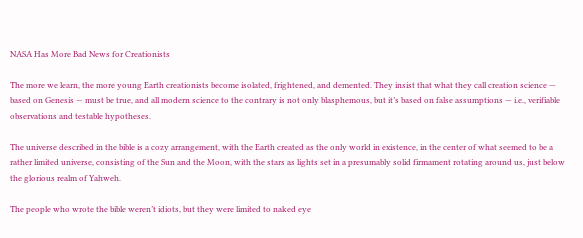NASA Has More Bad News for Creationists

The more we learn, the more young Earth creationists become isolated, frightened, and demented. They insist that what they call creation science — based on Genesis — must be true, and all modern science to the contrary is not only blasphemous, but it’s based on false assumptions — i.e., verifiable observations and testable hypotheses.

The universe described in the bible is a cozy arrangement, with the Earth created as the only world in existence, in the center of what seemed to be a rather limited universe, consisting of the Sun and the Moon, with the stars as lights set in a presumably solid firmament rotating around us, just below the glorious realm of Yahweh.

The people who wrote the bible weren’t idiots, but they were limited to naked eye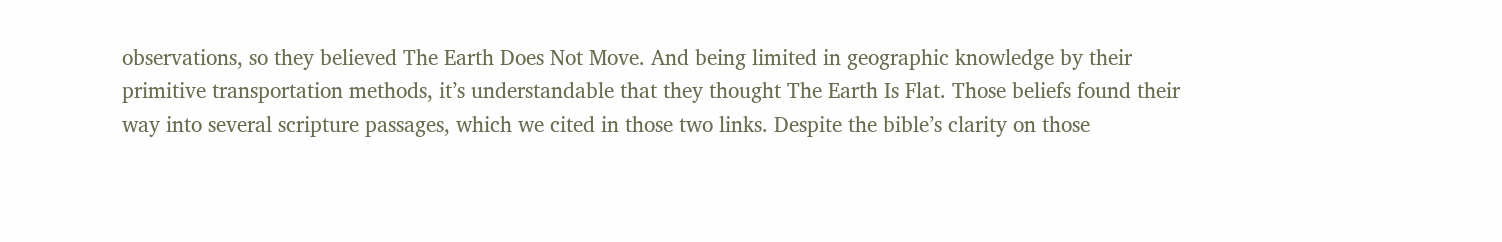observations, so they believed The Earth Does Not Move. And being limited in geographic knowledge by their primitive transportation methods, it’s understandable that they thought The Earth Is Flat. Those beliefs found their way into several scripture passages, which we cited in those two links. Despite the bible’s clarity on those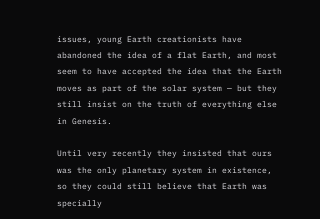issues, young Earth creationists have abandoned the idea of a flat Earth, and most seem to have accepted the idea that the Earth moves as part of the solar system — but they still insist on the truth of everything else in Genesis.

Until very recently they insisted that ours was the only planetary system in existence, so they could still believe that Earth was specially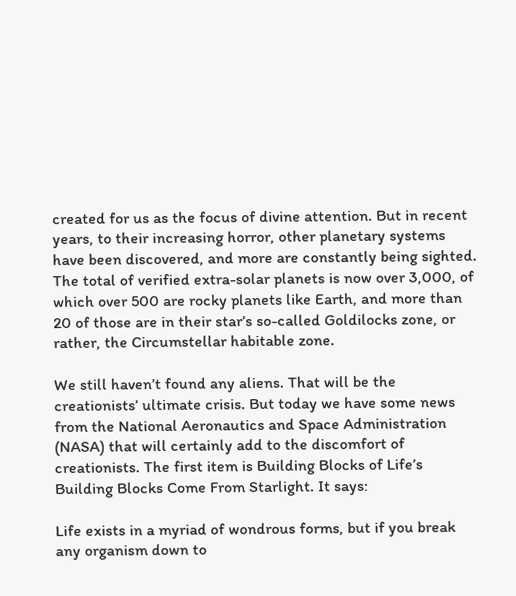created for us as the focus of divine attention. But in recent years, to their increasing horror, other planetary systems have been discovered, and more are constantly being sighted. The total of verified extra-solar planets is now over 3,000, of which over 500 are rocky planets like Earth, and more than 20 of those are in their star’s so-called Goldilocks zone, or rather, the Circumstellar habitable zone.

We still haven’t found any aliens. That will be the creationists’ ultimate crisis. But today we have some news from the National Aeronautics and Space Administration (NASA) that will certainly add to the discomfort of creationists. The first item is Building Blocks of Life’s Building Blocks Come From Starlight. It says:

Life exists in a myriad of wondrous forms, but if you break any organism down to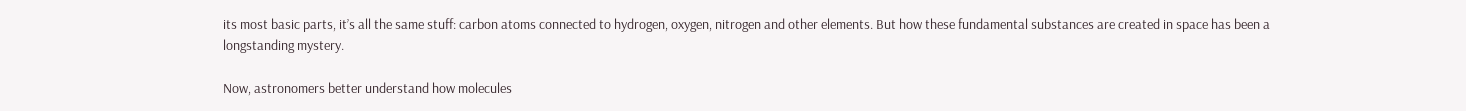its most basic parts, it’s all the same stuff: carbon atoms connected to hydrogen, oxygen, nitrogen and other elements. But how these fundamental substances are created in space has been a longstanding mystery.

Now, astronomers better understand how molecules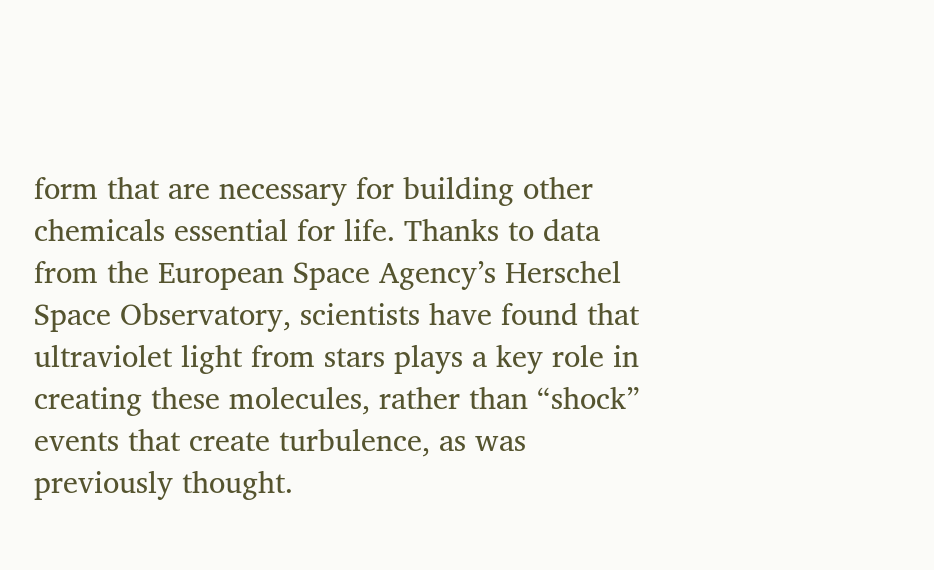form that are necessary for building other chemicals essential for life. Thanks to data from the European Space Agency’s Herschel Space Observatory, scientists have found that ultraviolet light from stars plays a key role in creating these molecules, rather than “shock” events that create turbulence, as was previously thought.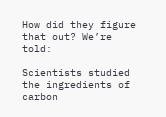How did they figure that out? We’re told:

Scientists studied the ingredients of carbon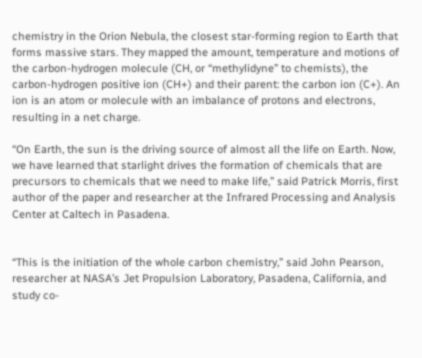chemistry in the Orion Nebula, the closest star-forming region to Earth that forms massive stars. They mapped the amount, temperature and motions of the carbon-hydrogen molecule (CH, or “methylidyne” to chemists), the carbon-hydrogen positive ion (CH+) and their parent: the carbon ion (C+). An ion is an atom or molecule with an imbalance of protons and electrons, resulting in a net charge.

“On Earth, the sun is the driving source of almost all the life on Earth. Now, we have learned that starlight drives the formation of chemicals that are precursors to chemicals that we need to make life,” said Patrick Morris, first author of the paper and researcher at the Infrared Processing and Analysis Center at Caltech in Pasadena.


“This is the initiation of the whole carbon chemistry,” said John Pearson, researcher at NASA’s Jet Propulsion Laboratory, Pasadena, California, and study co-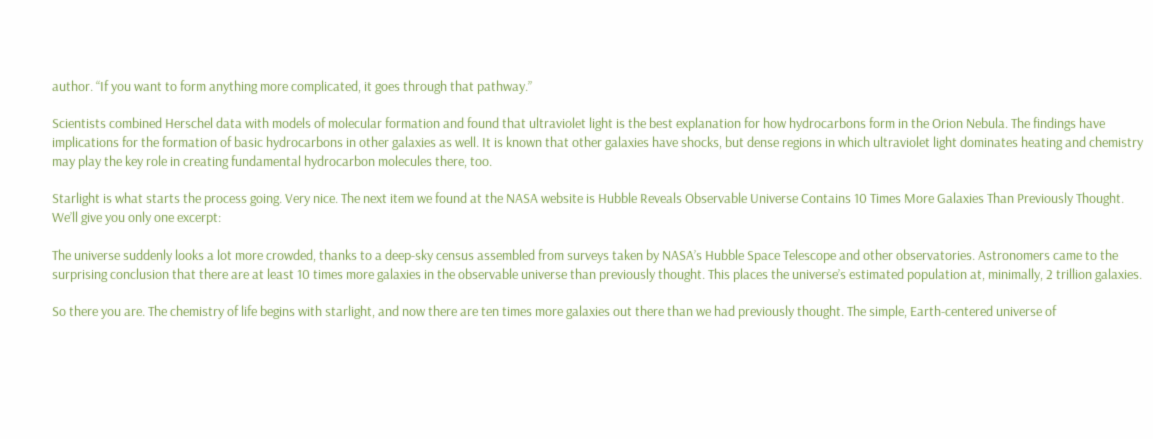author. “If you want to form anything more complicated, it goes through that pathway.”

Scientists combined Herschel data with models of molecular formation and found that ultraviolet light is the best explanation for how hydrocarbons form in the Orion Nebula. The findings have implications for the formation of basic hydrocarbons in other galaxies as well. It is known that other galaxies have shocks, but dense regions in which ultraviolet light dominates heating and chemistry may play the key role in creating fundamental hydrocarbon molecules there, too.

Starlight is what starts the process going. Very nice. The next item we found at the NASA website is Hubble Reveals Observable Universe Contains 10 Times More Galaxies Than Previously Thought. We’ll give you only one excerpt:

The universe suddenly looks a lot more crowded, thanks to a deep-sky census assembled from surveys taken by NASA’s Hubble Space Telescope and other observatories. Astronomers came to the surprising conclusion that there are at least 10 times more galaxies in the observable universe than previously thought. This places the universe’s estimated population at, minimally, 2 trillion galaxies.

So there you are. The chemistry of life begins with starlight, and now there are ten times more galaxies out there than we had previously thought. The simple, Earth-centered universe of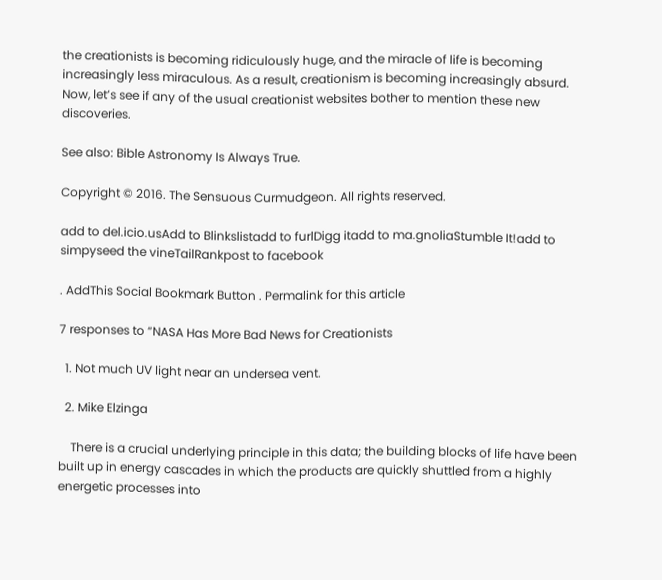the creationists is becoming ridiculously huge, and the miracle of life is becoming increasingly less miraculous. As a result, creationism is becoming increasingly absurd. Now, let’s see if any of the usual creationist websites bother to mention these new discoveries.

See also: Bible Astronomy Is Always True.

Copyright © 2016. The Sensuous Curmudgeon. All rights reserved.

add to del.icio.usAdd to Blinkslistadd to furlDigg itadd to ma.gnoliaStumble It!add to simpyseed the vineTailRankpost to facebook

. AddThis Social Bookmark Button . Permalink for this article

7 responses to “NASA Has More Bad News for Creationists

  1. Not much UV light near an undersea vent.

  2. Mike Elzinga

    There is a crucial underlying principle in this data; the building blocks of life have been built up in energy cascades in which the products are quickly shuttled from a highly energetic processes into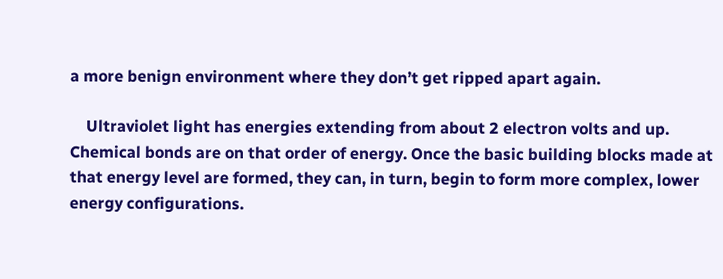a more benign environment where they don’t get ripped apart again.

    Ultraviolet light has energies extending from about 2 electron volts and up. Chemical bonds are on that order of energy. Once the basic building blocks made at that energy level are formed, they can, in turn, begin to form more complex, lower energy configurations.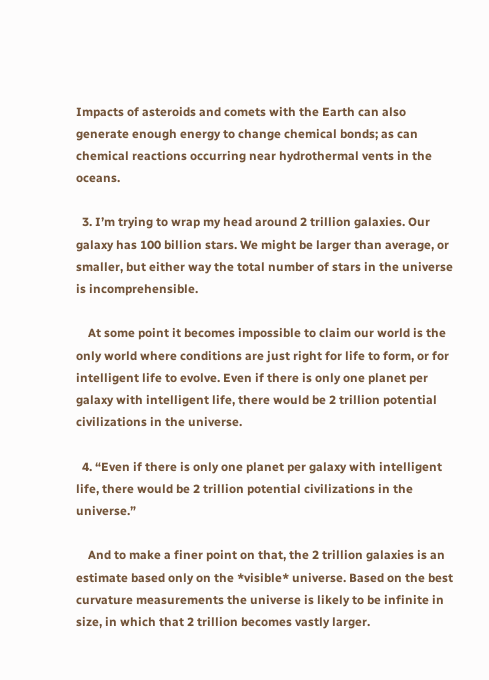Impacts of asteroids and comets with the Earth can also generate enough energy to change chemical bonds; as can chemical reactions occurring near hydrothermal vents in the oceans.

  3. I’m trying to wrap my head around 2 trillion galaxies. Our galaxy has 100 billion stars. We might be larger than average, or smaller, but either way the total number of stars in the universe is incomprehensible.

    At some point it becomes impossible to claim our world is the only world where conditions are just right for life to form, or for intelligent life to evolve. Even if there is only one planet per galaxy with intelligent life, there would be 2 trillion potential civilizations in the universe.

  4. “Even if there is only one planet per galaxy with intelligent life, there would be 2 trillion potential civilizations in the universe.”

    And to make a finer point on that, the 2 trillion galaxies is an estimate based only on the *visible* universe. Based on the best curvature measurements the universe is likely to be infinite in size, in which that 2 trillion becomes vastly larger.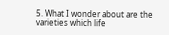5. What I wonder about are the varieties which life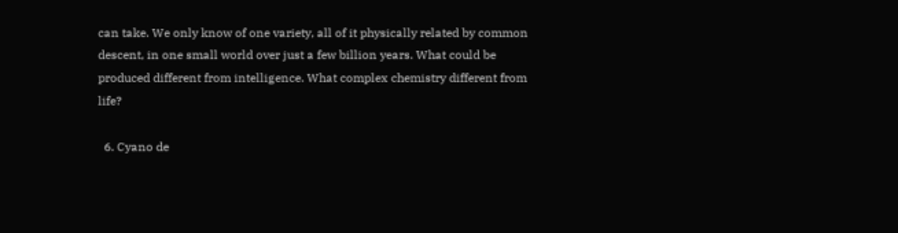can take. We only know of one variety, all of it physically related by common descent, in one small world over just a few billion years. What could be produced different from intelligence. What complex chemistry different from life?

  6. Cyano de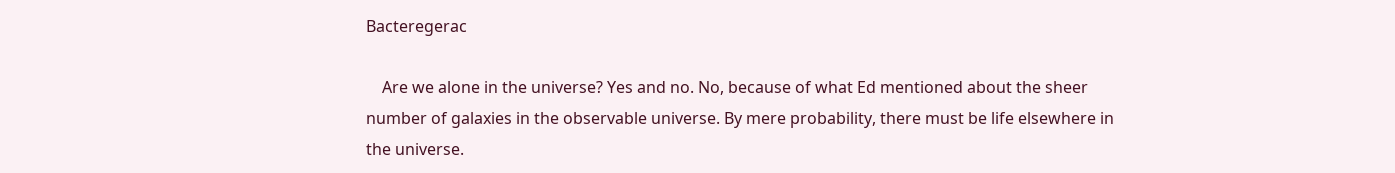Bacteregerac

    Are we alone in the universe? Yes and no. No, because of what Ed mentioned about the sheer number of galaxies in the observable universe. By mere probability, there must be life elsewhere in the universe.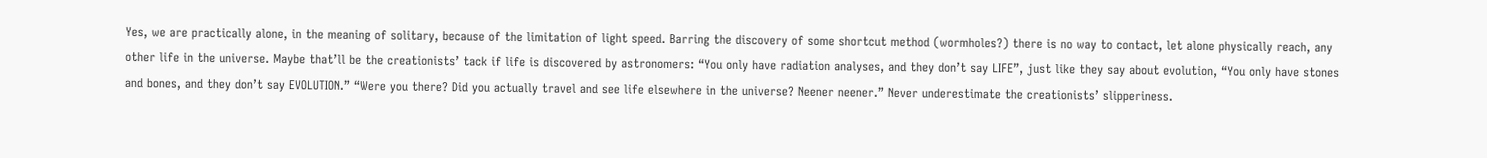Yes, we are practically alone, in the meaning of solitary, because of the limitation of light speed. Barring the discovery of some shortcut method (wormholes?) there is no way to contact, let alone physically reach, any other life in the universe. Maybe that’ll be the creationists’ tack if life is discovered by astronomers: “You only have radiation analyses, and they don’t say LIFE”, just like they say about evolution, “You only have stones and bones, and they don’t say EVOLUTION.” “Were you there? Did you actually travel and see life elsewhere in the universe? Neener neener.” Never underestimate the creationists’ slipperiness.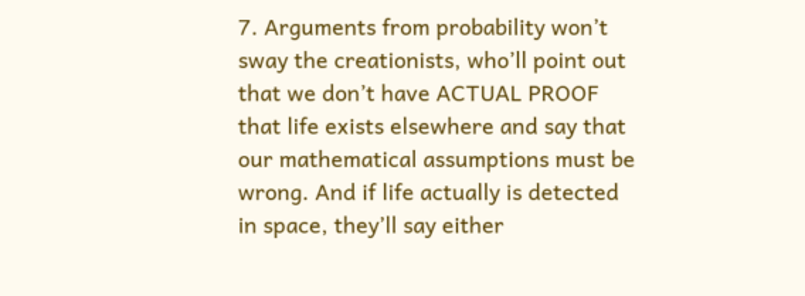7. Arguments from probability won’t sway the creationists, who’ll point out that we don’t have ACTUAL PROOF that life exists elsewhere and say that our mathematical assumptions must be wrong. And if life actually is detected in space, they’ll say either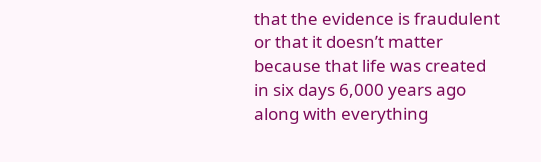that the evidence is fraudulent or that it doesn’t matter because that life was created in six days 6,000 years ago along with everything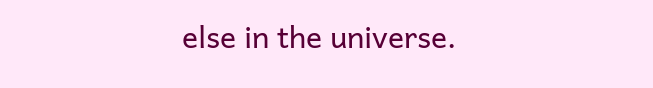else in the universe.